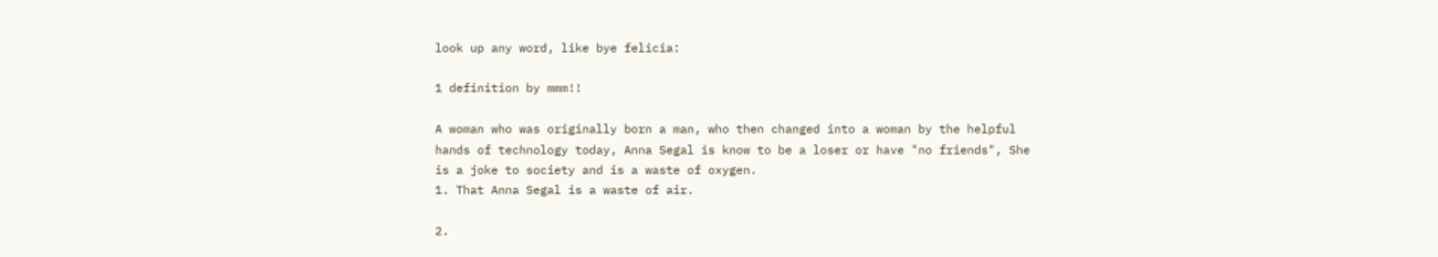look up any word, like bye felicia:

1 definition by mmm!!

A woman who was originally born a man, who then changed into a woman by the helpful hands of technology today, Anna Segal is know to be a loser or have "no friends", She is a joke to society and is a waste of oxygen.
1. That Anna Segal is a waste of air.

2.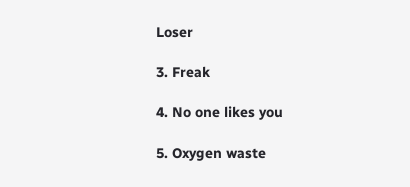Loser

3. Freak

4. No one likes you

5. Oxygen waste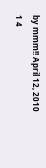by mmm!! April 12, 2010
1 4